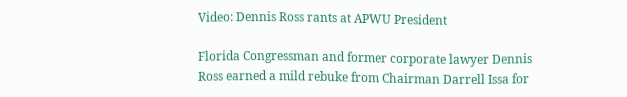Video: Dennis Ross rants at APWU President

Florida Congressman and former corporate lawyer Dennis Ross earned a mild rebuke from Chairman Darrell Issa for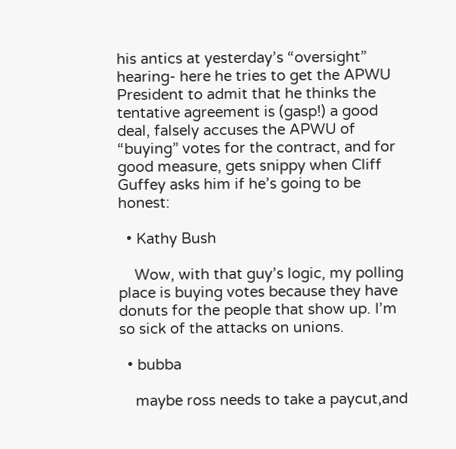his antics at yesterday’s “oversight” hearing- here he tries to get the APWU President to admit that he thinks the tentative agreement is (gasp!) a good deal, falsely accuses the APWU of “buying” votes for the contract, and for good measure, gets snippy when Cliff Guffey asks him if he’s going to be honest:

  • Kathy Bush

    Wow, with that guy’s logic, my polling place is buying votes because they have donuts for the people that show up. I’m so sick of the attacks on unions.

  • bubba

    maybe ross needs to take a paycut,and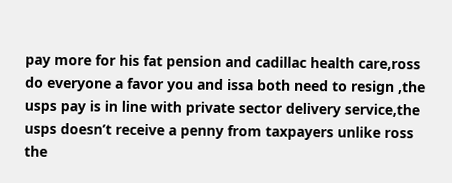pay more for his fat pension and cadillac health care,ross do everyone a favor you and issa both need to resign ,the usps pay is in line with private sector delivery service,the usps doesn’t receive a penny from taxpayers unlike ross the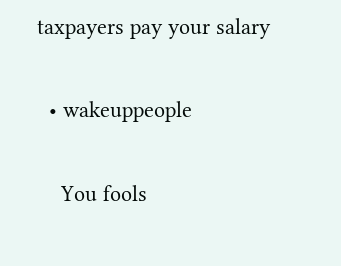taxpayers pay your salary

  • wakeuppeople

    You fools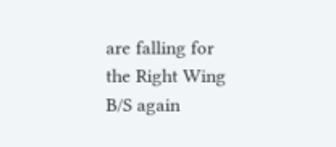are falling for the Right Wing B/S again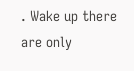. Wake up there are only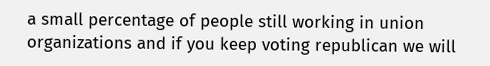a small percentage of people still working in union organizations and if you keep voting republican we will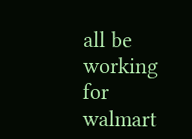all be working for walmart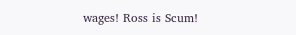wages! Ross is Scum!